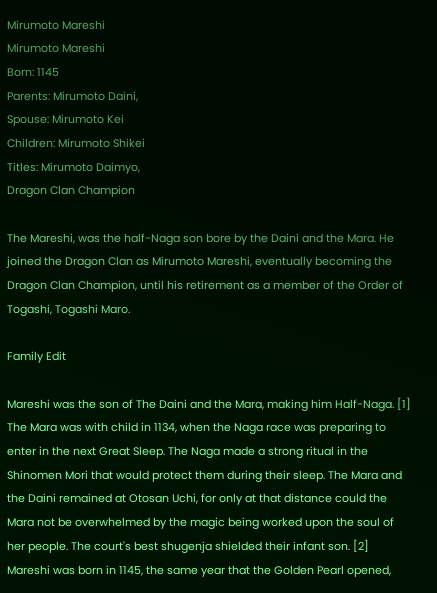Mirumoto Mareshi
Mirumoto Mareshi
Born: 1145
Parents: Mirumoto Daini,
Spouse: Mirumoto Kei
Children: Mirumoto Shikei
Titles: Mirumoto Daimyo,
Dragon Clan Champion

The Mareshi, was the half-Naga son bore by the Daini and the Mara. He joined the Dragon Clan as Mirumoto Mareshi, eventually becoming the Dragon Clan Champion, until his retirement as a member of the Order of Togashi, Togashi Maro.

Family Edit

Mareshi was the son of The Daini and the Mara, making him Half-Naga. [1] The Mara was with child in 1134, when the Naga race was preparing to enter in the next Great Sleep. The Naga made a strong ritual in the Shinomen Mori that would protect them during their sleep. The Mara and the Daini remained at Otosan Uchi, for only at that distance could the Mara not be overwhelmed by the magic being worked upon the soul of her people. The court's best shugenja shielded their infant son. [2] Mareshi was born in 1145, the same year that the Golden Pearl opened,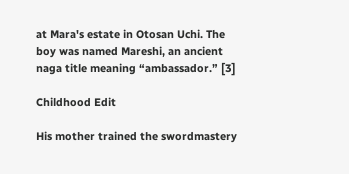at Mara's estate in Otosan Uchi. The boy was named Mareshi, an ancient naga title meaning “ambassador.” [3]

Childhood Edit

His mother trained the swordmastery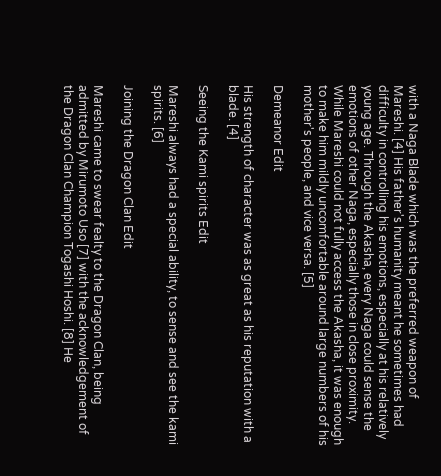with a Naga Blade which was the preferred weapon of Mareshi. [4] His father's humanity meant he sometimes had difficulty in controlling his emotions, especially at his relatively young age. Through the Akasha, every Naga could sense the emotions of other Naga, especially those in close proximity. While Mareshi could not fully access the Akasha, it was enough to make him mildly uncomfortable around large numbers of his mother's people, and vice versa. [5]

Demeanor Edit

His strength of character was as great as his reputation with a blade. [4]

Seeing the Kami spirits Edit

Mareshi always had a special ability, to sense and see the kami spirits. [6]

Joining the Dragon Clan Edit

Mareshi came to swear fealty to the Dragon Clan, being admitted by Mirumoto Uso [7] with the acknowledgement of the Dragon Clan Champion Togashi Hoshi. [8] He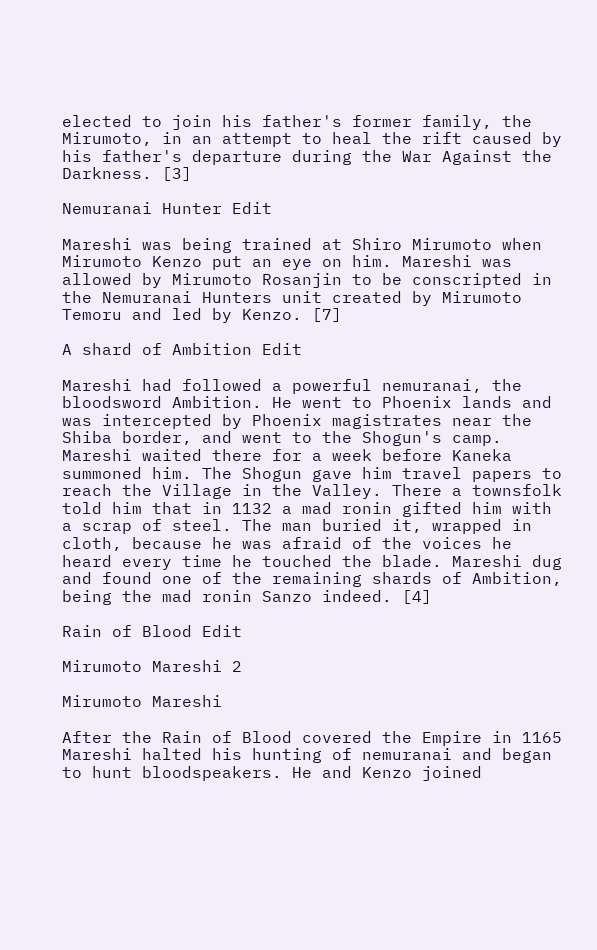elected to join his father's former family, the Mirumoto, in an attempt to heal the rift caused by his father's departure during the War Against the Darkness. [3]

Nemuranai Hunter Edit

Mareshi was being trained at Shiro Mirumoto when Mirumoto Kenzo put an eye on him. Mareshi was allowed by Mirumoto Rosanjin to be conscripted in the Nemuranai Hunters unit created by Mirumoto Temoru and led by Kenzo. [7]

A shard of Ambition Edit

Mareshi had followed a powerful nemuranai, the bloodsword Ambition. He went to Phoenix lands and was intercepted by Phoenix magistrates near the Shiba border, and went to the Shogun's camp. Mareshi waited there for a week before Kaneka summoned him. The Shogun gave him travel papers to reach the Village in the Valley. There a townsfolk told him that in 1132 a mad ronin gifted him with a scrap of steel. The man buried it, wrapped in cloth, because he was afraid of the voices he heard every time he touched the blade. Mareshi dug and found one of the remaining shards of Ambition, being the mad ronin Sanzo indeed. [4]

Rain of Blood Edit

Mirumoto Mareshi 2

Mirumoto Mareshi

After the Rain of Blood covered the Empire in 1165 Mareshi halted his hunting of nemuranai and began to hunt bloodspeakers. He and Kenzo joined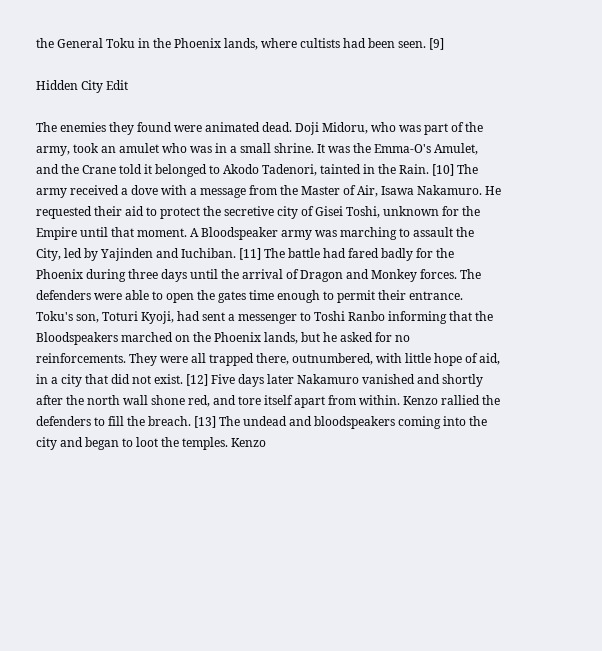the General Toku in the Phoenix lands, where cultists had been seen. [9]

Hidden City Edit

The enemies they found were animated dead. Doji Midoru, who was part of the army, took an amulet who was in a small shrine. It was the Emma-O's Amulet, and the Crane told it belonged to Akodo Tadenori, tainted in the Rain. [10] The army received a dove with a message from the Master of Air, Isawa Nakamuro. He requested their aid to protect the secretive city of Gisei Toshi, unknown for the Empire until that moment. A Bloodspeaker army was marching to assault the City, led by Yajinden and Iuchiban. [11] The battle had fared badly for the Phoenix during three days until the arrival of Dragon and Monkey forces. The defenders were able to open the gates time enough to permit their entrance. Toku's son, Toturi Kyoji, had sent a messenger to Toshi Ranbo informing that the Bloodspeakers marched on the Phoenix lands, but he asked for no reinforcements. They were all trapped there, outnumbered, with little hope of aid, in a city that did not exist. [12] Five days later Nakamuro vanished and shortly after the north wall shone red, and tore itself apart from within. Kenzo rallied the defenders to fill the breach. [13] The undead and bloodspeakers coming into the city and began to loot the temples. Kenzo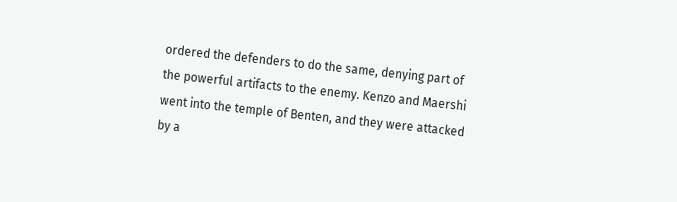ordered the defenders to do the same, denying part of the powerful artifacts to the enemy. Kenzo and Maershi went into the temple of Benten, and they were attacked by a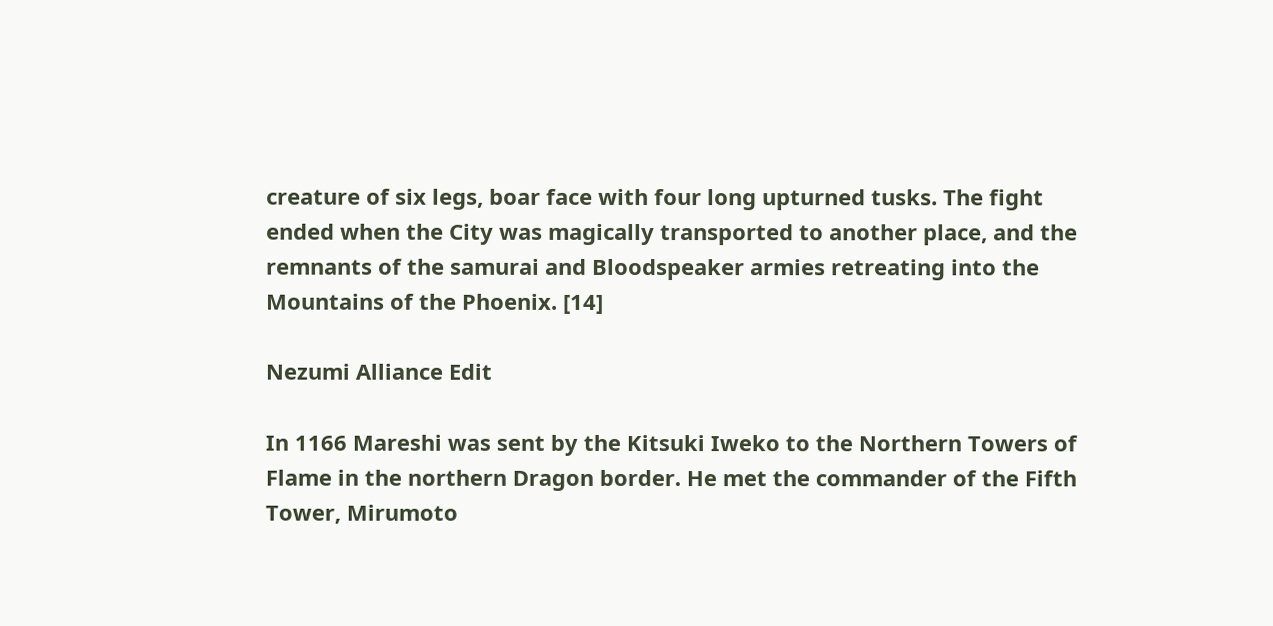creature of six legs, boar face with four long upturned tusks. The fight ended when the City was magically transported to another place, and the remnants of the samurai and Bloodspeaker armies retreating into the Mountains of the Phoenix. [14]

Nezumi Alliance Edit

In 1166 Mareshi was sent by the Kitsuki Iweko to the Northern Towers of Flame in the northern Dragon border. He met the commander of the Fifth Tower, Mirumoto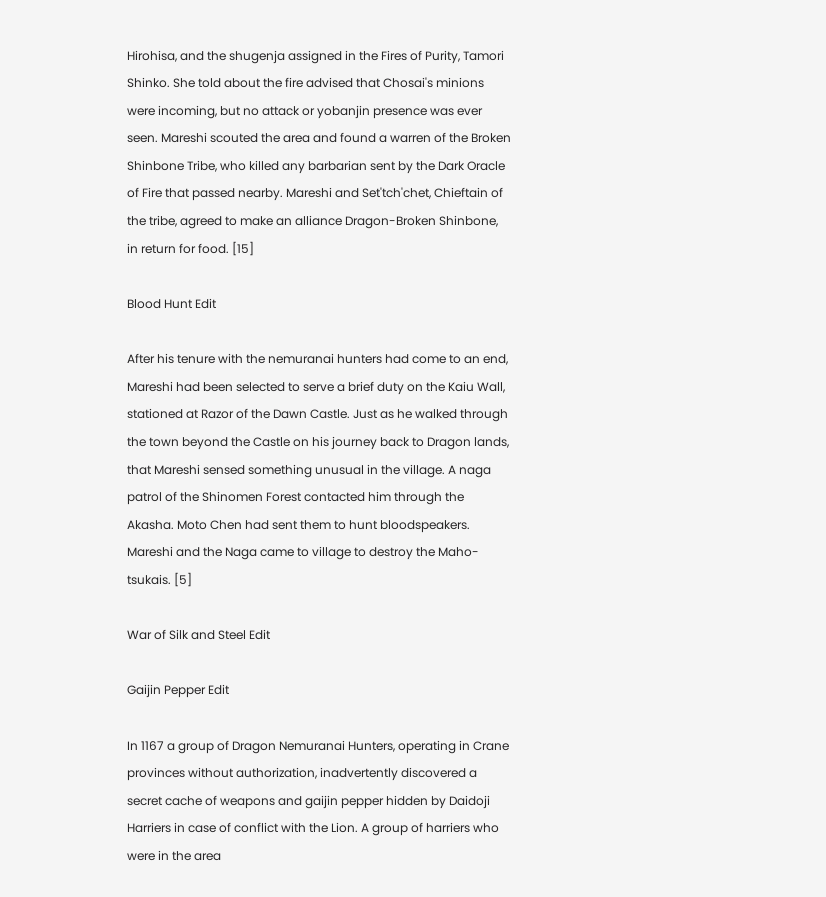Hirohisa, and the shugenja assigned in the Fires of Purity, Tamori Shinko. She told about the fire advised that Chosai's minions were incoming, but no attack or yobanjin presence was ever seen. Mareshi scouted the area and found a warren of the Broken Shinbone Tribe, who killed any barbarian sent by the Dark Oracle of Fire that passed nearby. Mareshi and Set'tch'chet, Chieftain of the tribe, agreed to make an alliance Dragon-Broken Shinbone, in return for food. [15]

Blood Hunt Edit

After his tenure with the nemuranai hunters had come to an end, Mareshi had been selected to serve a brief duty on the Kaiu Wall, stationed at Razor of the Dawn Castle. Just as he walked through the town beyond the Castle on his journey back to Dragon lands, that Mareshi sensed something unusual in the village. A naga patrol of the Shinomen Forest contacted him through the Akasha. Moto Chen had sent them to hunt bloodspeakers. Mareshi and the Naga came to village to destroy the Maho-tsukais. [5]

War of Silk and Steel Edit

Gaijin Pepper Edit

In 1167 a group of Dragon Nemuranai Hunters, operating in Crane provinces without authorization, inadvertently discovered a secret cache of weapons and gaijin pepper hidden by Daidoji Harriers in case of conflict with the Lion. A group of harriers who were in the area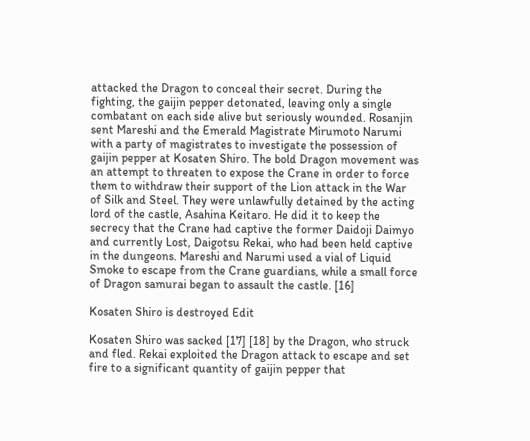attacked the Dragon to conceal their secret. During the fighting, the gaijin pepper detonated, leaving only a single combatant on each side alive but seriously wounded. Rosanjin sent Mareshi and the Emerald Magistrate Mirumoto Narumi with a party of magistrates to investigate the possession of gaijin pepper at Kosaten Shiro. The bold Dragon movement was an attempt to threaten to expose the Crane in order to force them to withdraw their support of the Lion attack in the War of Silk and Steel. They were unlawfully detained by the acting lord of the castle, Asahina Keitaro. He did it to keep the secrecy that the Crane had captive the former Daidoji Daimyo and currently Lost, Daigotsu Rekai, who had been held captive in the dungeons. Mareshi and Narumi used a vial of Liquid Smoke to escape from the Crane guardians, while a small force of Dragon samurai began to assault the castle. [16]

Kosaten Shiro is destroyed Edit

Kosaten Shiro was sacked [17] [18] by the Dragon, who struck and fled. Rekai exploited the Dragon attack to escape and set fire to a significant quantity of gaijin pepper that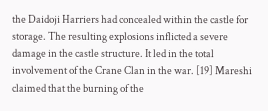the Daidoji Harriers had concealed within the castle for storage. The resulting explosions inflicted a severe damage in the castle structure. It led in the total involvement of the Crane Clan in the war. [19] Mareshi claimed that the burning of the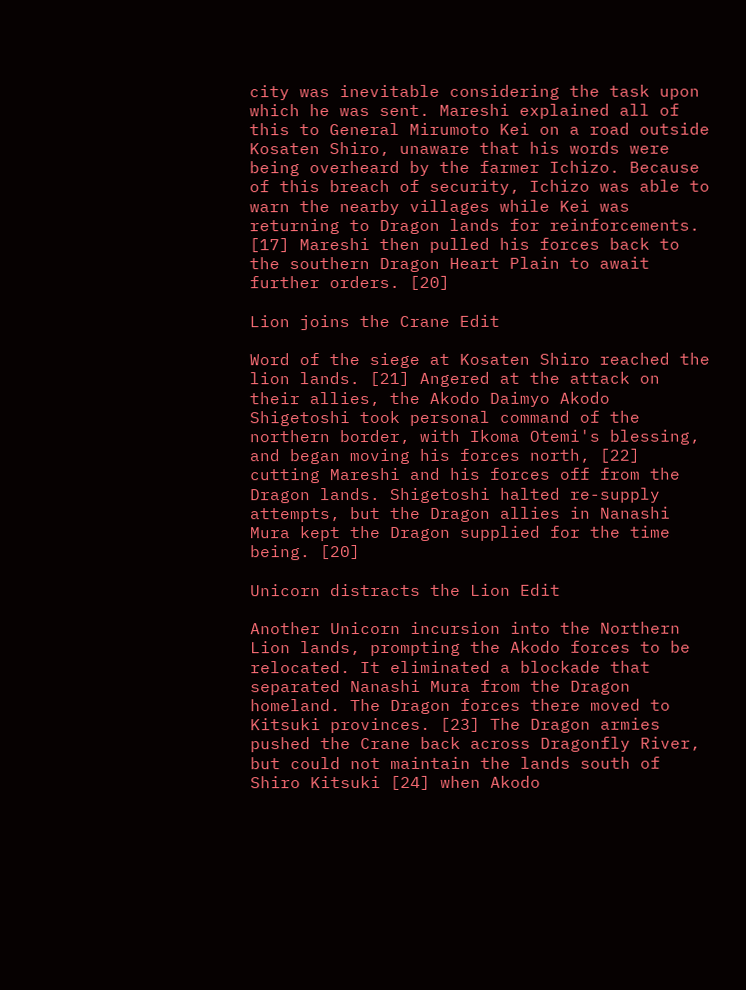city was inevitable considering the task upon which he was sent. Mareshi explained all of this to General Mirumoto Kei on a road outside Kosaten Shiro, unaware that his words were being overheard by the farmer Ichizo. Because of this breach of security, Ichizo was able to warn the nearby villages while Kei was returning to Dragon lands for reinforcements. [17] Mareshi then pulled his forces back to the southern Dragon Heart Plain to await further orders. [20]

Lion joins the Crane Edit

Word of the siege at Kosaten Shiro reached the lion lands. [21] Angered at the attack on their allies, the Akodo Daimyo Akodo Shigetoshi took personal command of the northern border, with Ikoma Otemi's blessing, and began moving his forces north, [22] cutting Mareshi and his forces off from the Dragon lands. Shigetoshi halted re-supply attempts, but the Dragon allies in Nanashi Mura kept the Dragon supplied for the time being. [20]

Unicorn distracts the Lion Edit

Another Unicorn incursion into the Northern Lion lands, prompting the Akodo forces to be relocated. It eliminated a blockade that separated Nanashi Mura from the Dragon homeland. The Dragon forces there moved to Kitsuki provinces. [23] The Dragon armies pushed the Crane back across Dragonfly River, but could not maintain the lands south of Shiro Kitsuki [24] when Akodo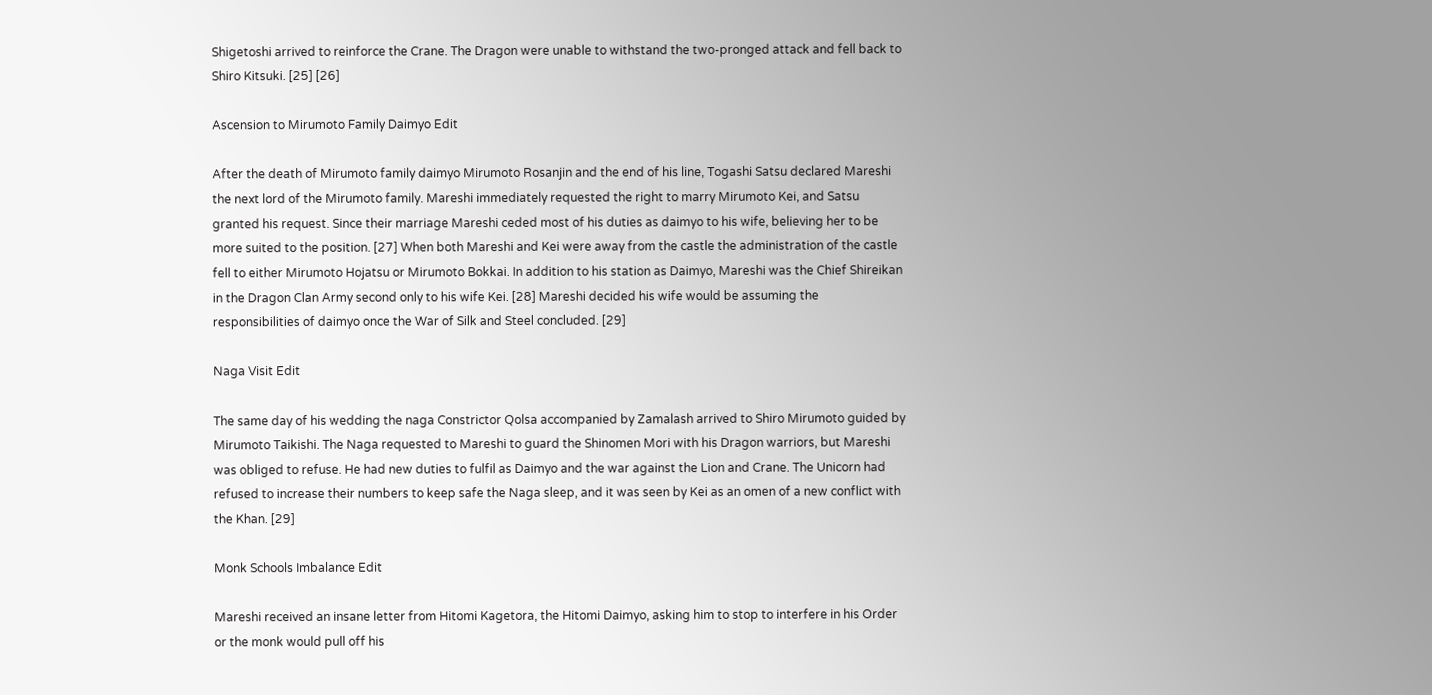Shigetoshi arrived to reinforce the Crane. The Dragon were unable to withstand the two-pronged attack and fell back to Shiro Kitsuki. [25] [26]

Ascension to Mirumoto Family Daimyo Edit

After the death of Mirumoto family daimyo Mirumoto Rosanjin and the end of his line, Togashi Satsu declared Mareshi the next lord of the Mirumoto family. Mareshi immediately requested the right to marry Mirumoto Kei, and Satsu granted his request. Since their marriage Mareshi ceded most of his duties as daimyo to his wife, believing her to be more suited to the position. [27] When both Mareshi and Kei were away from the castle the administration of the castle fell to either Mirumoto Hojatsu or Mirumoto Bokkai. In addition to his station as Daimyo, Mareshi was the Chief Shireikan in the Dragon Clan Army second only to his wife Kei. [28] Mareshi decided his wife would be assuming the responsibilities of daimyo once the War of Silk and Steel concluded. [29]

Naga Visit Edit

The same day of his wedding the naga Constrictor Qolsa accompanied by Zamalash arrived to Shiro Mirumoto guided by Mirumoto Taikishi. The Naga requested to Mareshi to guard the Shinomen Mori with his Dragon warriors, but Mareshi was obliged to refuse. He had new duties to fulfil as Daimyo and the war against the Lion and Crane. The Unicorn had refused to increase their numbers to keep safe the Naga sleep, and it was seen by Kei as an omen of a new conflict with the Khan. [29]

Monk Schools Imbalance Edit

Mareshi received an insane letter from Hitomi Kagetora, the Hitomi Daimyo, asking him to stop to interfere in his Order or the monk would pull off his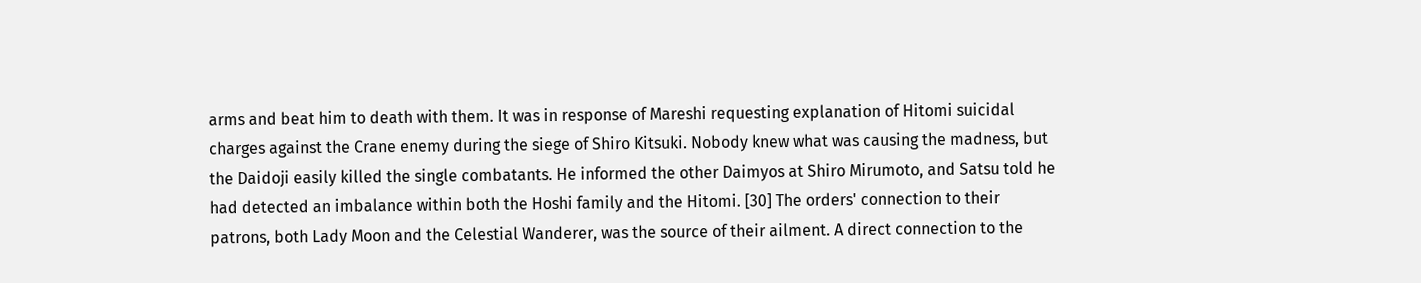arms and beat him to death with them. It was in response of Mareshi requesting explanation of Hitomi suicidal charges against the Crane enemy during the siege of Shiro Kitsuki. Nobody knew what was causing the madness, but the Daidoji easily killed the single combatants. He informed the other Daimyos at Shiro Mirumoto, and Satsu told he had detected an imbalance within both the Hoshi family and the Hitomi. [30] The orders' connection to their patrons, both Lady Moon and the Celestial Wanderer, was the source of their ailment. A direct connection to the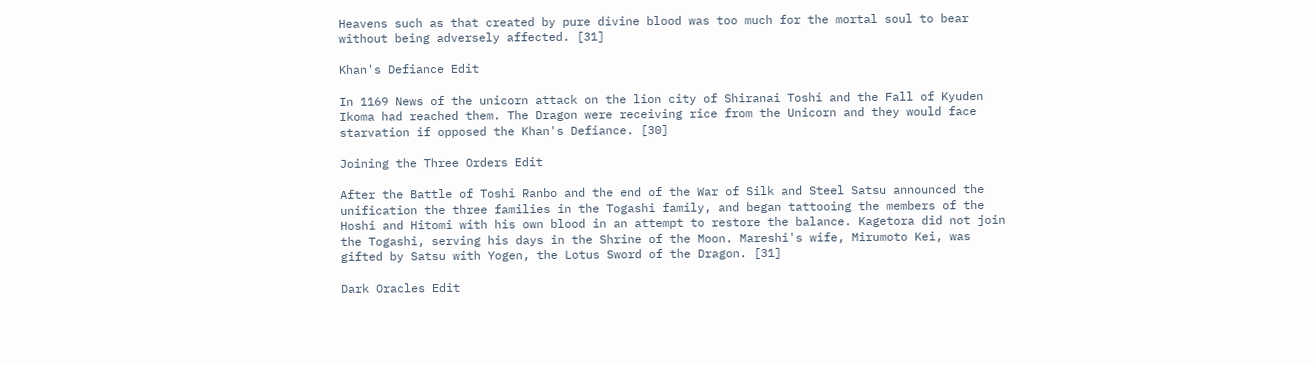Heavens such as that created by pure divine blood was too much for the mortal soul to bear without being adversely affected. [31]

Khan's Defiance Edit

In 1169 News of the unicorn attack on the lion city of Shiranai Toshi and the Fall of Kyuden Ikoma had reached them. The Dragon were receiving rice from the Unicorn and they would face starvation if opposed the Khan's Defiance. [30]

Joining the Three Orders Edit

After the Battle of Toshi Ranbo and the end of the War of Silk and Steel Satsu announced the unification the three families in the Togashi family, and began tattooing the members of the Hoshi and Hitomi with his own blood in an attempt to restore the balance. Kagetora did not join the Togashi, serving his days in the Shrine of the Moon. Mareshi's wife, Mirumoto Kei, was gifted by Satsu with Yogen, the Lotus Sword of the Dragon. [31]

Dark Oracles Edit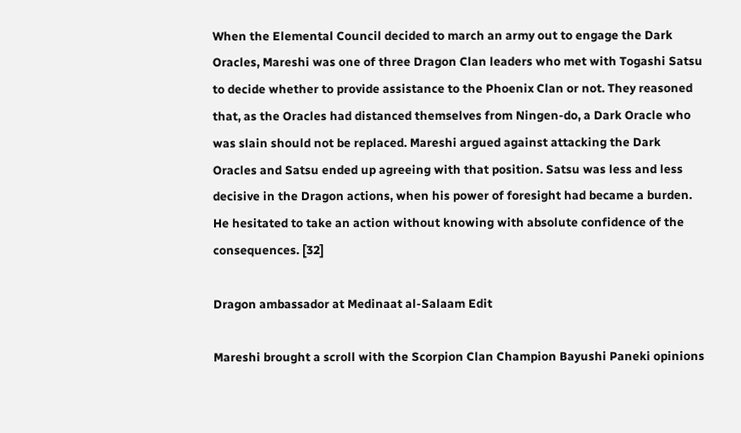When the Elemental Council decided to march an army out to engage the Dark Oracles, Mareshi was one of three Dragon Clan leaders who met with Togashi Satsu to decide whether to provide assistance to the Phoenix Clan or not. They reasoned that, as the Oracles had distanced themselves from Ningen-do, a Dark Oracle who was slain should not be replaced. Mareshi argued against attacking the Dark Oracles and Satsu ended up agreeing with that position. Satsu was less and less decisive in the Dragon actions, when his power of foresight had became a burden. He hesitated to take an action without knowing with absolute confidence of the consequences. [32]

Dragon ambassador at Medinaat al-Salaam Edit

Mareshi brought a scroll with the Scorpion Clan Champion Bayushi Paneki opinions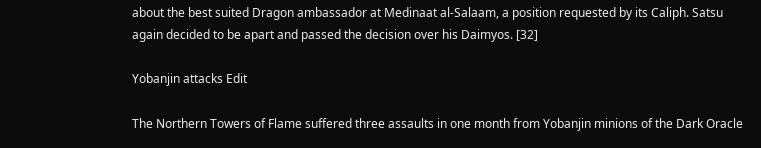about the best suited Dragon ambassador at Medinaat al-Salaam, a position requested by its Caliph. Satsu again decided to be apart and passed the decision over his Daimyos. [32]

Yobanjin attacks Edit

The Northern Towers of Flame suffered three assaults in one month from Yobanjin minions of the Dark Oracle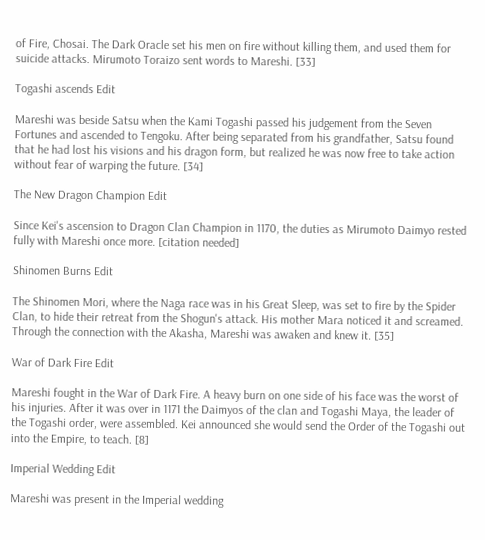of Fire, Chosai. The Dark Oracle set his men on fire without killing them, and used them for suicide attacks. Mirumoto Toraizo sent words to Mareshi. [33]

Togashi ascends Edit

Mareshi was beside Satsu when the Kami Togashi passed his judgement from the Seven Fortunes and ascended to Tengoku. After being separated from his grandfather, Satsu found that he had lost his visions and his dragon form, but realized he was now free to take action without fear of warping the future. [34]

The New Dragon Champion Edit

Since Kei's ascension to Dragon Clan Champion in 1170, the duties as Mirumoto Daimyo rested fully with Mareshi once more. [citation needed]

Shinomen Burns Edit

The Shinomen Mori, where the Naga race was in his Great Sleep, was set to fire by the Spider Clan, to hide their retreat from the Shogun's attack. His mother Mara noticed it and screamed. Through the connection with the Akasha, Mareshi was awaken and knew it. [35]

War of Dark Fire Edit

Mareshi fought in the War of Dark Fire. A heavy burn on one side of his face was the worst of his injuries. After it was over in 1171 the Daimyos of the clan and Togashi Maya, the leader of the Togashi order, were assembled. Kei announced she would send the Order of the Togashi out into the Empire, to teach. [8]

Imperial Wedding Edit

Mareshi was present in the Imperial wedding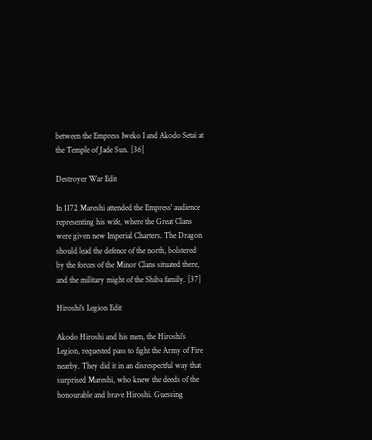between the Empress Iweko I and Akodo Setai at the Temple of Jade Sun. [36]

Destroyer War Edit

In 1172 Mareshi attended the Empress' audience representing his wife, where the Great Clans were given new Imperial Charters. The Dragon should lead the defence of the north, bolstered by the forces of the Minor Clans situated there, and the military might of the Shiba family. [37]

Hiroshi's Legion Edit

Akodo Hiroshi and his men, the Hiroshi's Legion, requested pass to fight the Army of Fire nearby. They did it in an disrespectful way that surprised Mareshi, who knew the deeds of the honourable and brave Hiroshi. Guessing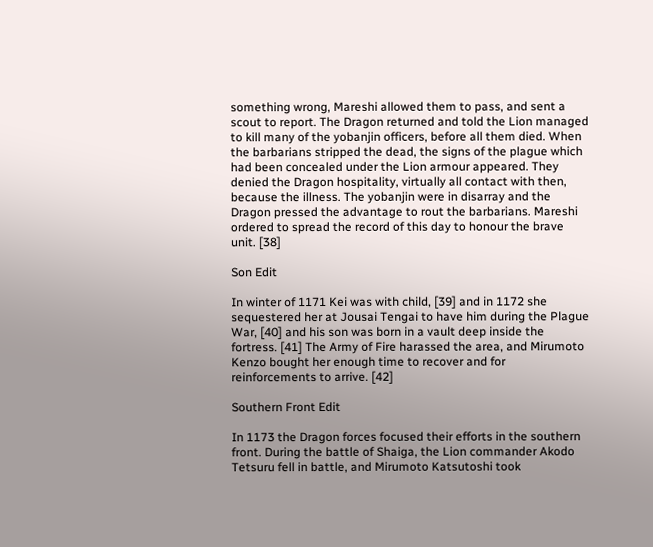something wrong, Mareshi allowed them to pass, and sent a scout to report. The Dragon returned and told the Lion managed to kill many of the yobanjin officers, before all them died. When the barbarians stripped the dead, the signs of the plague which had been concealed under the Lion armour appeared. They denied the Dragon hospitality, virtually all contact with then, because the illness. The yobanjin were in disarray and the Dragon pressed the advantage to rout the barbarians. Mareshi ordered to spread the record of this day to honour the brave unit. [38]

Son Edit

In winter of 1171 Kei was with child, [39] and in 1172 she sequestered her at Jousai Tengai to have him during the Plague War, [40] and his son was born in a vault deep inside the fortress. [41] The Army of Fire harassed the area, and Mirumoto Kenzo bought her enough time to recover and for reinforcements to arrive. [42]

Southern Front Edit

In 1173 the Dragon forces focused their efforts in the southern front. During the battle of Shaiga, the Lion commander Akodo Tetsuru fell in battle, and Mirumoto Katsutoshi took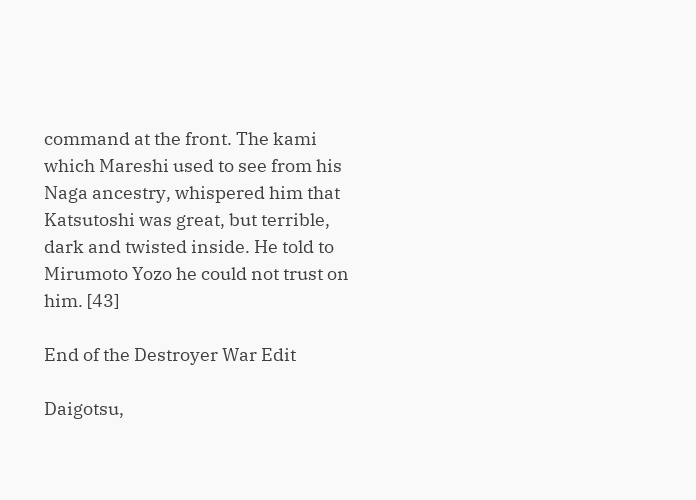command at the front. The kami which Mareshi used to see from his Naga ancestry, whispered him that Katsutoshi was great, but terrible, dark and twisted inside. He told to Mirumoto Yozo he could not trust on him. [43]

End of the Destroyer War Edit

Daigotsu,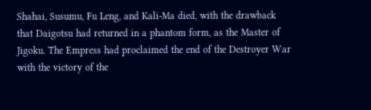Shahai, Susumu, Fu Leng, and Kali-Ma died, with the drawback that Daigotsu had returned in a phantom form, as the Master of Jigoku. The Empress had proclaimed the end of the Destroyer War with the victory of the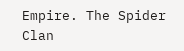Empire. The Spider Clan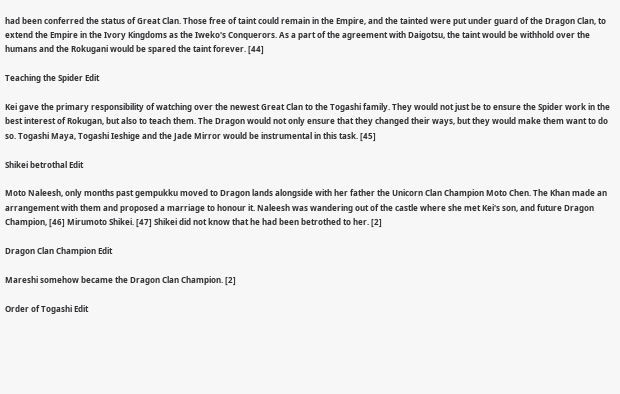had been conferred the status of Great Clan. Those free of taint could remain in the Empire, and the tainted were put under guard of the Dragon Clan, to extend the Empire in the Ivory Kingdoms as the Iweko's Conquerors. As a part of the agreement with Daigotsu, the taint would be withhold over the humans and the Rokugani would be spared the taint forever. [44]

Teaching the Spider Edit

Kei gave the primary responsibility of watching over the newest Great Clan to the Togashi family. They would not just be to ensure the Spider work in the best interest of Rokugan, but also to teach them. The Dragon would not only ensure that they changed their ways, but they would make them want to do so. Togashi Maya, Togashi Ieshige and the Jade Mirror would be instrumental in this task. [45]

Shikei betrothal Edit

Moto Naleesh, only months past gempukku moved to Dragon lands alongside with her father the Unicorn Clan Champion Moto Chen. The Khan made an arrangement with them and proposed a marriage to honour it. Naleesh was wandering out of the castle where she met Kei's son, and future Dragon Champion, [46] Mirumoto Shikei. [47] Shikei did not know that he had been betrothed to her. [2]

Dragon Clan Champion Edit

Mareshi somehow became the Dragon Clan Champion. [2]

Order of Togashi Edit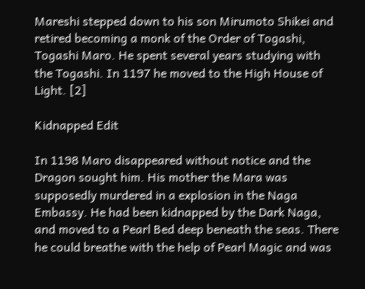Mareshi stepped down to his son Mirumoto Shikei and retired becoming a monk of the Order of Togashi, Togashi Maro. He spent several years studying with the Togashi. In 1197 he moved to the High House of Light. [2]

Kidnapped Edit

In 1198 Maro disappeared without notice and the Dragon sought him. His mother the Mara was supposedly murdered in a explosion in the Naga Embassy. He had been kidnapped by the Dark Naga, and moved to a Pearl Bed deep beneath the seas. There he could breathe with the help of Pearl Magic and was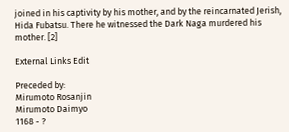joined in his captivity by his mother, and by the reincarnated Jerish, Hida Fubatsu. There he witnessed the Dark Naga murdered his mother. [2]

External Links Edit

Preceded by:
Mirumoto Rosanjin
Mirumoto Daimyo
1168 - ?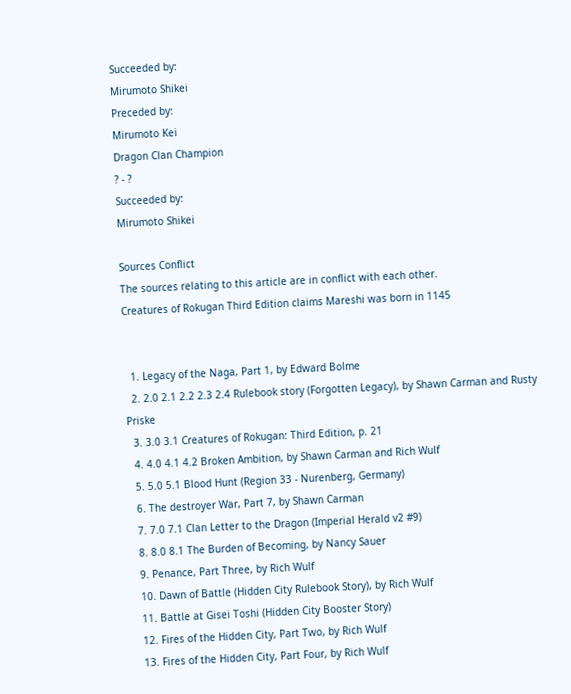Succeeded by:
Mirumoto Shikei
Preceded by:
Mirumoto Kei
Dragon Clan Champion
? - ?
Succeeded by:
Mirumoto Shikei

Sources Conflict
The sources relating to this article are in conflict with each other.
Creatures of Rokugan Third Edition claims Mareshi was born in 1145


  1. Legacy of the Naga, Part 1, by Edward Bolme
  2. 2.0 2.1 2.2 2.3 2.4 Rulebook story (Forgotten Legacy), by Shawn Carman and Rusty Priske
  3. 3.0 3.1 Creatures of Rokugan: Third Edition, p. 21
  4. 4.0 4.1 4.2 Broken Ambition, by Shawn Carman and Rich Wulf
  5. 5.0 5.1 Blood Hunt (Region 33 - Nurenberg, Germany)
  6. The destroyer War, Part 7, by Shawn Carman
  7. 7.0 7.1 Clan Letter to the Dragon (Imperial Herald v2 #9)
  8. 8.0 8.1 The Burden of Becoming, by Nancy Sauer
  9. Penance, Part Three, by Rich Wulf
  10. Dawn of Battle (Hidden City Rulebook Story), by Rich Wulf
  11. Battle at Gisei Toshi (Hidden City Booster Story)
  12. Fires of the Hidden City, Part Two, by Rich Wulf
  13. Fires of the Hidden City, Part Four, by Rich Wulf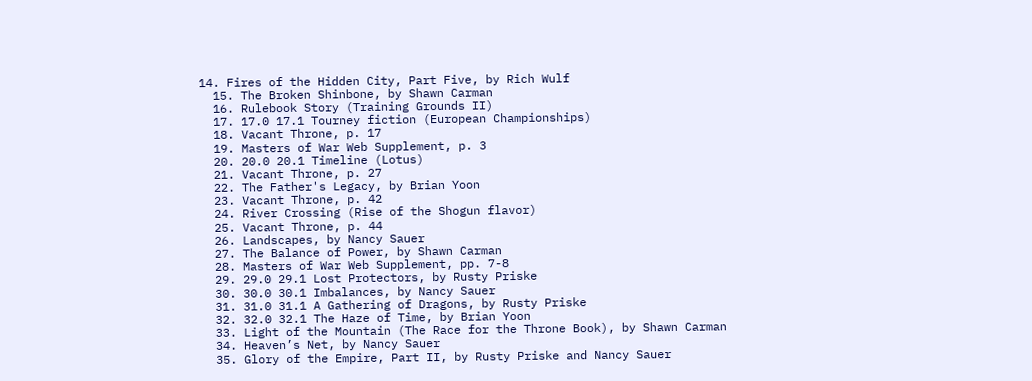14. Fires of the Hidden City, Part Five, by Rich Wulf
  15. The Broken Shinbone, by Shawn Carman
  16. Rulebook Story (Training Grounds II)
  17. 17.0 17.1 Tourney fiction (European Championships)
  18. Vacant Throne, p. 17
  19. Masters of War Web Supplement, p. 3
  20. 20.0 20.1 Timeline (Lotus)
  21. Vacant Throne, p. 27
  22. The Father's Legacy, by Brian Yoon
  23. Vacant Throne, p. 42
  24. River Crossing (Rise of the Shogun flavor)
  25. Vacant Throne, p. 44
  26. Landscapes, by Nancy Sauer
  27. The Balance of Power, by Shawn Carman
  28. Masters of War Web Supplement, pp. 7-8
  29. 29.0 29.1 Lost Protectors, by Rusty Priske
  30. 30.0 30.1 Imbalances, by Nancy Sauer
  31. 31.0 31.1 A Gathering of Dragons, by Rusty Priske
  32. 32.0 32.1 The Haze of Time, by Brian Yoon
  33. Light of the Mountain (The Race for the Throne Book), by Shawn Carman
  34. Heaven’s Net, by Nancy Sauer
  35. Glory of the Empire, Part II, by Rusty Priske and Nancy Sauer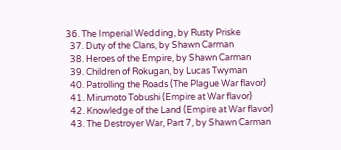36. The Imperial Wedding, by Rusty Priske
  37. Duty of the Clans, by Shawn Carman
  38. Heroes of the Empire, by Shawn Carman
  39. Children of Rokugan, by Lucas Twyman
  40. Patrolling the Roads (The Plague War flavor)
  41. Mirumoto Tobushi (Empire at War flavor)
  42. Knowledge of the Land (Empire at War flavor)
  43. The Destroyer War, Part 7, by Shawn Carman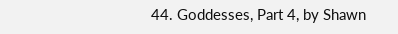44. Goddesses, Part 4, by Shawn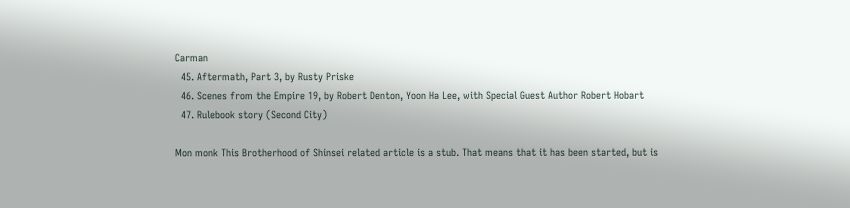Carman
  45. Aftermath, Part 3, by Rusty Priske
  46. Scenes from the Empire 19, by Robert Denton, Yoon Ha Lee, with Special Guest Author Robert Hobart
  47. Rulebook story (Second City)

Mon monk This Brotherhood of Shinsei related article is a stub. That means that it has been started, but is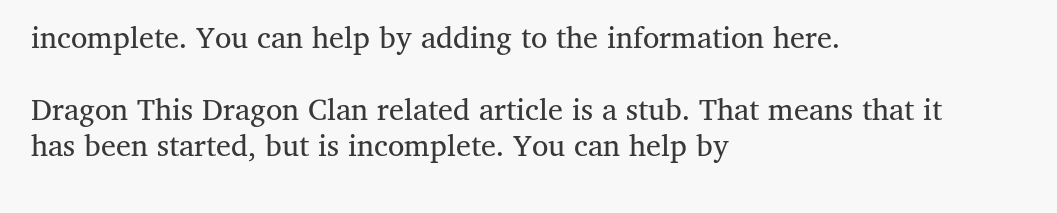incomplete. You can help by adding to the information here.

Dragon This Dragon Clan related article is a stub. That means that it has been started, but is incomplete. You can help by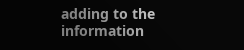adding to the information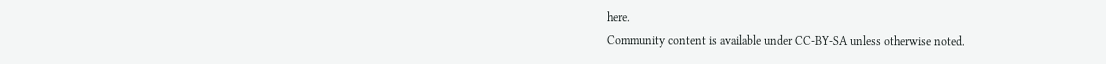here.
Community content is available under CC-BY-SA unless otherwise noted.